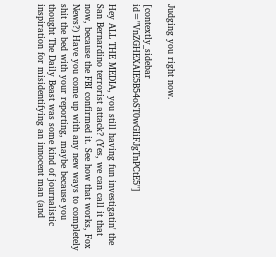Judging you right now.

[contextly_sidebar id="VnZGHEXAIE5B54oST0wGIiFJgTnPCtE5"]

Hey ALL THE MEDIA, you still having fun investigatin' the San Bernardino terrorist attack? (Yes, we can call it that now, because the FBI confirmed it. See how that works, Fox News?) Have you come up with any new ways to completely shit the bed with your reporting, maybe because you thought The Daily Beast was some kind of journalistic inspiration for misidentifying an innocent man (and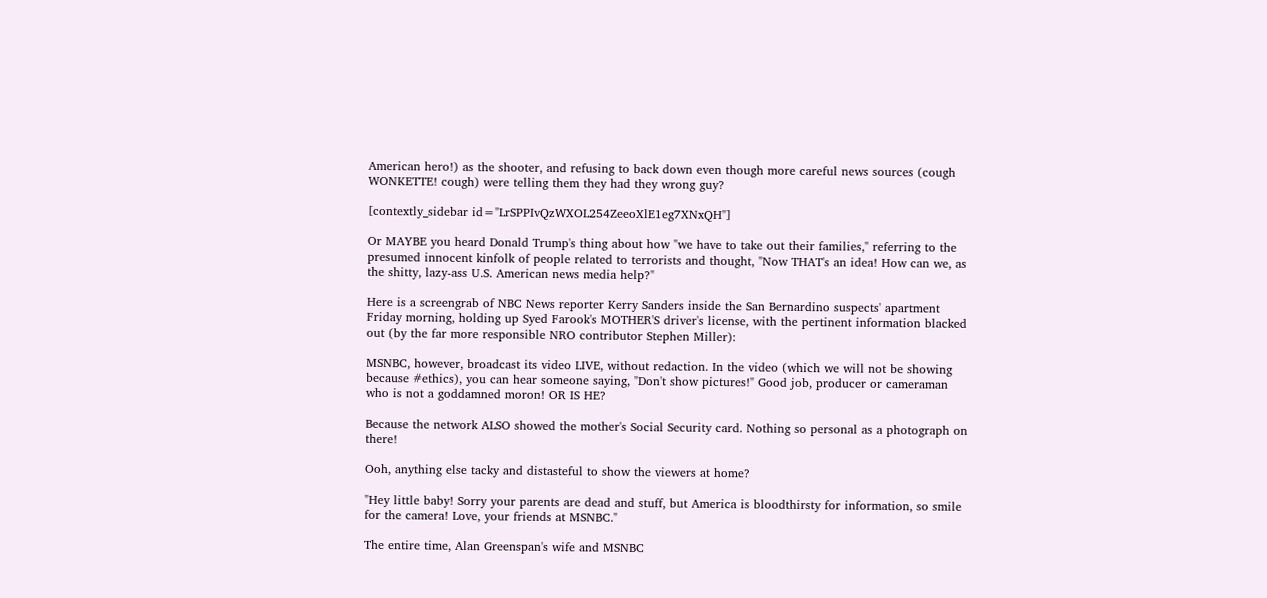American hero!) as the shooter, and refusing to back down even though more careful news sources (cough WONKETTE! cough) were telling them they had they wrong guy?

[contextly_sidebar id="LrSPPIvQzWXOL254ZeeoXlE1eg7XNxQH"]

Or MAYBE you heard Donald Trump's thing about how "we have to take out their families," referring to the presumed innocent kinfolk of people related to terrorists and thought, "Now THAT's an idea! How can we, as the shitty, lazy-ass U.S. American news media help?"

Here is a screengrab of NBC News reporter Kerry Sanders inside the San Bernardino suspects' apartment Friday morning, holding up Syed Farook's MOTHER'S driver's license, with the pertinent information blacked out (by the far more responsible NRO contributor Stephen Miller):

MSNBC, however, broadcast its video LIVE, without redaction. In the video (which we will not be showing because #ethics), you can hear someone saying, "Don't show pictures!" Good job, producer or cameraman who is not a goddamned moron! OR IS HE?

Because the network ALSO showed the mother's Social Security card. Nothing so personal as a photograph on there!

Ooh, anything else tacky and distasteful to show the viewers at home?

"Hey little baby! Sorry your parents are dead and stuff, but America is bloodthirsty for information, so smile for the camera! Love, your friends at MSNBC."

The entire time, Alan Greenspan's wife and MSNBC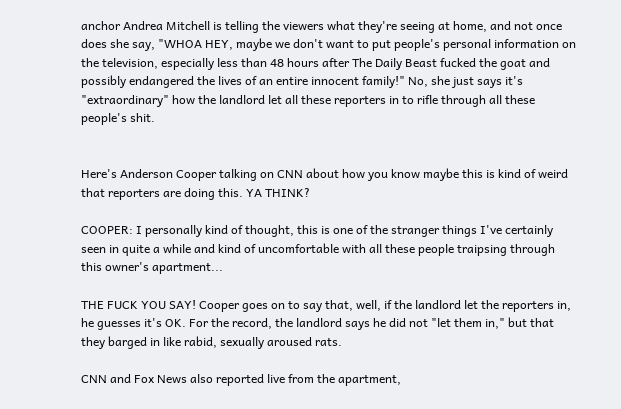anchor Andrea Mitchell is telling the viewers what they're seeing at home, and not once does she say, "WHOA HEY, maybe we don't want to put people's personal information on the television, especially less than 48 hours after The Daily Beast fucked the goat and possibly endangered the lives of an entire innocent family!" No, she just says it's "extraordinary" how the landlord let all these reporters in to rifle through all these people's shit.


Here's Anderson Cooper talking on CNN about how you know maybe this is kind of weird that reporters are doing this. YA THINK?

COOPER: I personally kind of thought, this is one of the stranger things I've certainly seen in quite a while and kind of uncomfortable with all these people traipsing through this owner's apartment...

THE FUCK YOU SAY! Cooper goes on to say that, well, if the landlord let the reporters in, he guesses it's OK. For the record, the landlord says he did not "let them in," but that they barged in like rabid, sexually aroused rats.

CNN and Fox News also reported live from the apartment,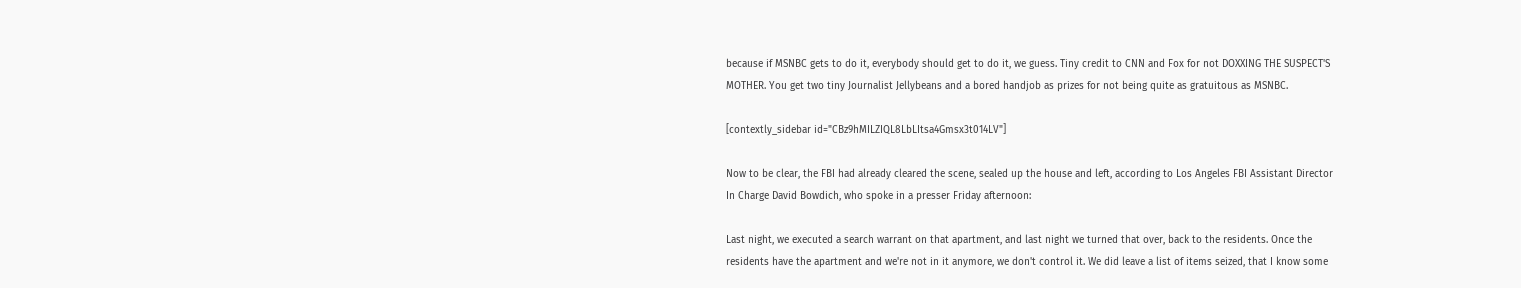because if MSNBC gets to do it, everybody should get to do it, we guess. Tiny credit to CNN and Fox for not DOXXING THE SUSPECT'S MOTHER. You get two tiny Journalist Jellybeans and a bored handjob as prizes for not being quite as gratuitous as MSNBC.

[contextly_sidebar id="CBz9hMILZIQL8LbLItsa4Gmsx3t014LV"]

Now to be clear, the FBI had already cleared the scene, sealed up the house and left, according to Los Angeles FBI Assistant Director In Charge David Bowdich, who spoke in a presser Friday afternoon:

Last night, we executed a search warrant on that apartment, and last night we turned that over, back to the residents. Once the residents have the apartment and we're not in it anymore, we don't control it. We did leave a list of items seized, that I know some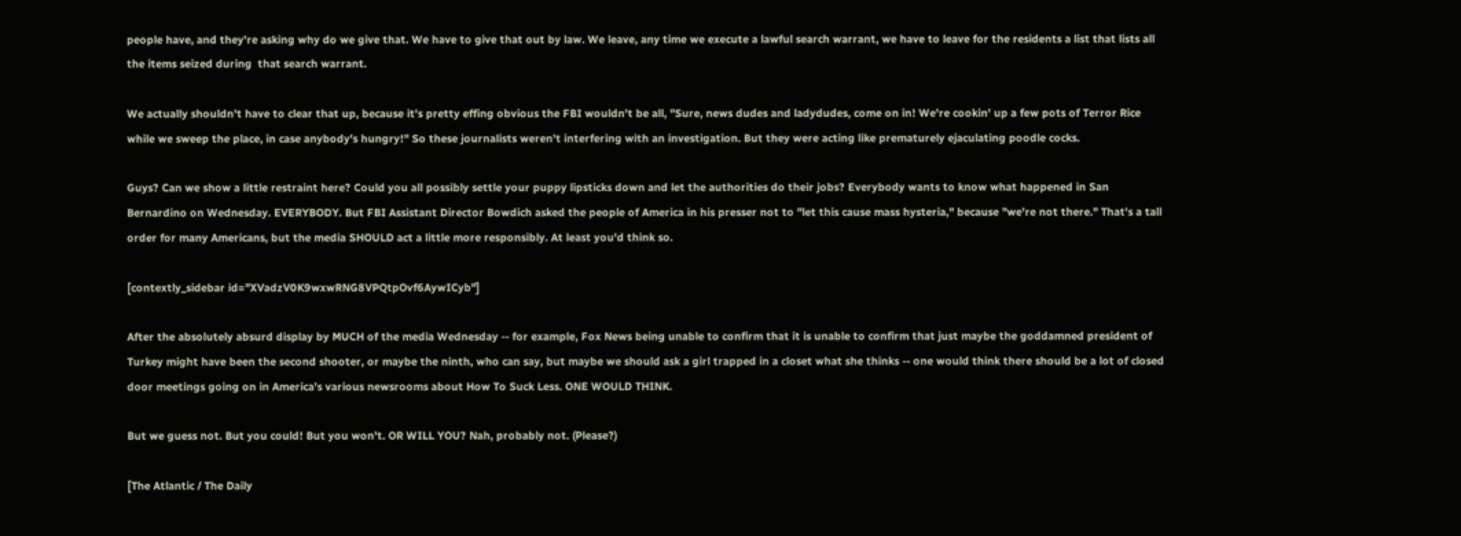people have, and they're asking why do we give that. We have to give that out by law. We leave, any time we execute a lawful search warrant, we have to leave for the residents a list that lists all the items seized during  that search warrant.

We actually shouldn't have to clear that up, because it's pretty effing obvious the FBI wouldn't be all, "Sure, news dudes and ladydudes, come on in! We're cookin' up a few pots of Terror Rice while we sweep the place, in case anybody's hungry!" So these journalists weren't interfering with an investigation. But they were acting like prematurely ejaculating poodle cocks.

Guys? Can we show a little restraint here? Could you all possibly settle your puppy lipsticks down and let the authorities do their jobs? Everybody wants to know what happened in San Bernardino on Wednesday. EVERYBODY. But FBI Assistant Director Bowdich asked the people of America in his presser not to "let this cause mass hysteria," because "we're not there." That's a tall order for many Americans, but the media SHOULD act a little more responsibly. At least you'd think so.

[contextly_sidebar id="XVadzV0K9wxwRNG8VPQtpOvf6AywICyb"]

After the absolutely absurd display by MUCH of the media Wednesday -- for example, Fox News being unable to confirm that it is unable to confirm that just maybe the goddamned president of Turkey might have been the second shooter, or maybe the ninth, who can say, but maybe we should ask a girl trapped in a closet what she thinks -- one would think there should be a lot of closed door meetings going on in America's various newsrooms about How To Suck Less. ONE WOULD THINK.

But we guess not. But you could! But you won't. OR WILL YOU? Nah, probably not. (Please?)

[The Atlantic / The Daily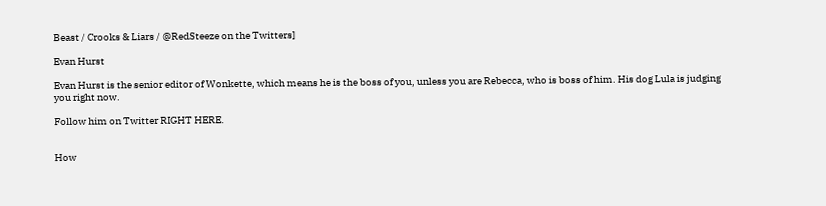Beast / Crooks & Liars / @RedSteeze on the Twitters]

Evan Hurst

Evan Hurst is the senior editor of Wonkette, which means he is the boss of you, unless you are Rebecca, who is boss of him. His dog Lula is judging you right now.

Follow him on Twitter RIGHT HERE.


How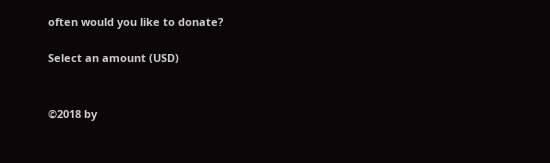often would you like to donate?

Select an amount (USD)


©2018 by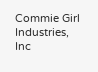Commie Girl Industries, Inc